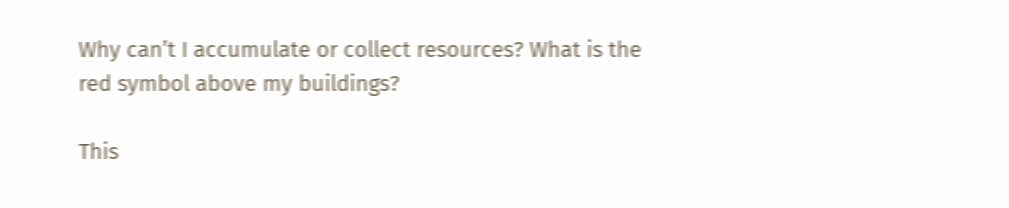Why can’t I accumulate or collect resources? What is the red symbol above my buildings?

This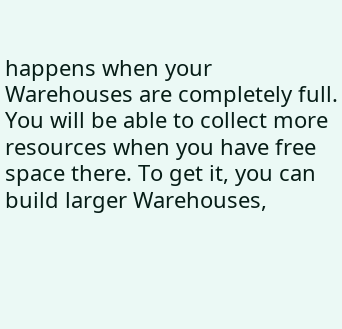happens when your Warehouses are completely full. You will be able to collect more resources when you have free space there. To get it, you can build larger Warehouses,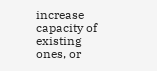increase capacity of existing ones, or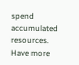spend accumulated resources.
Have more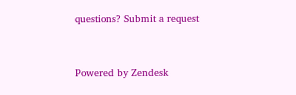questions? Submit a request


Powered by Zendesk